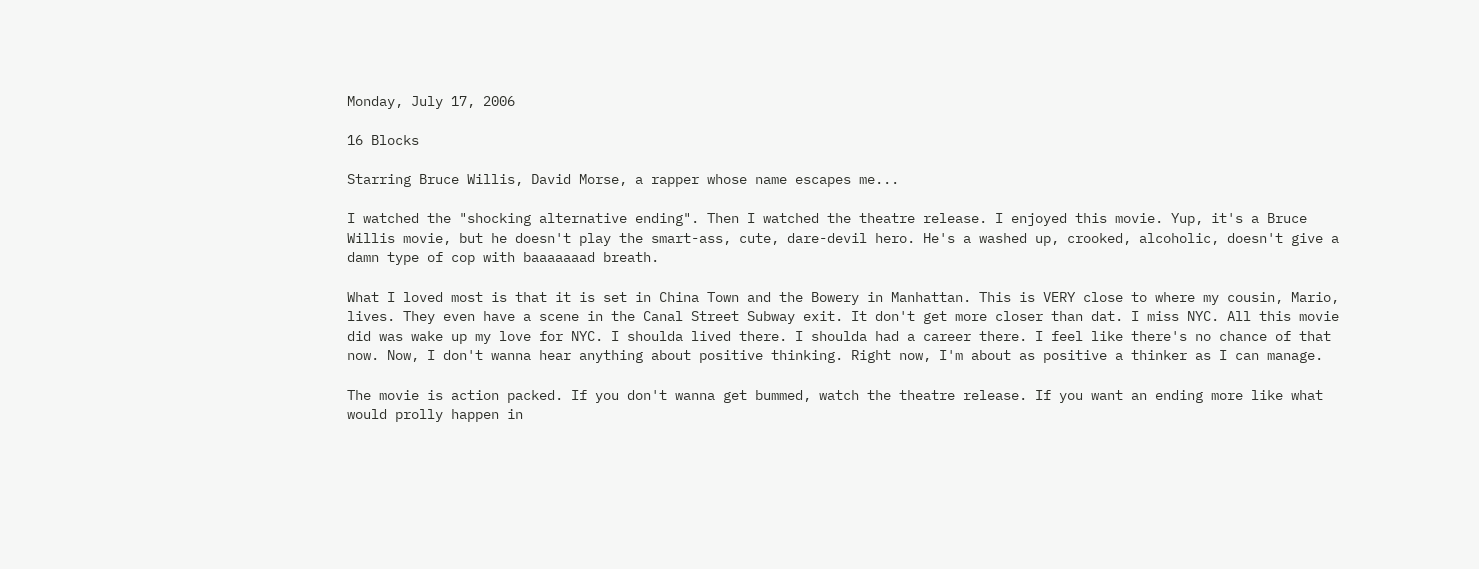Monday, July 17, 2006

16 Blocks

Starring Bruce Willis, David Morse, a rapper whose name escapes me...

I watched the "shocking alternative ending". Then I watched the theatre release. I enjoyed this movie. Yup, it's a Bruce Willis movie, but he doesn't play the smart-ass, cute, dare-devil hero. He's a washed up, crooked, alcoholic, doesn't give a damn type of cop with baaaaaaad breath.

What I loved most is that it is set in China Town and the Bowery in Manhattan. This is VERY close to where my cousin, Mario, lives. They even have a scene in the Canal Street Subway exit. It don't get more closer than dat. I miss NYC. All this movie did was wake up my love for NYC. I shoulda lived there. I shoulda had a career there. I feel like there's no chance of that now. Now, I don't wanna hear anything about positive thinking. Right now, I'm about as positive a thinker as I can manage.

The movie is action packed. If you don't wanna get bummed, watch the theatre release. If you want an ending more like what would prolly happen in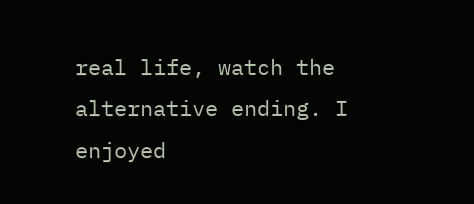real life, watch the alternative ending. I enjoyed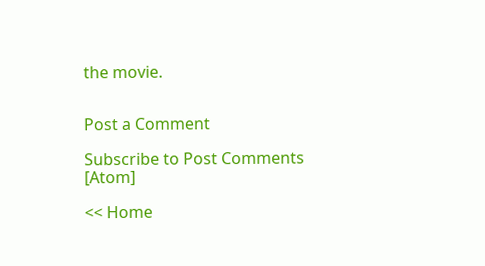the movie.


Post a Comment

Subscribe to Post Comments [Atom]

<< Home